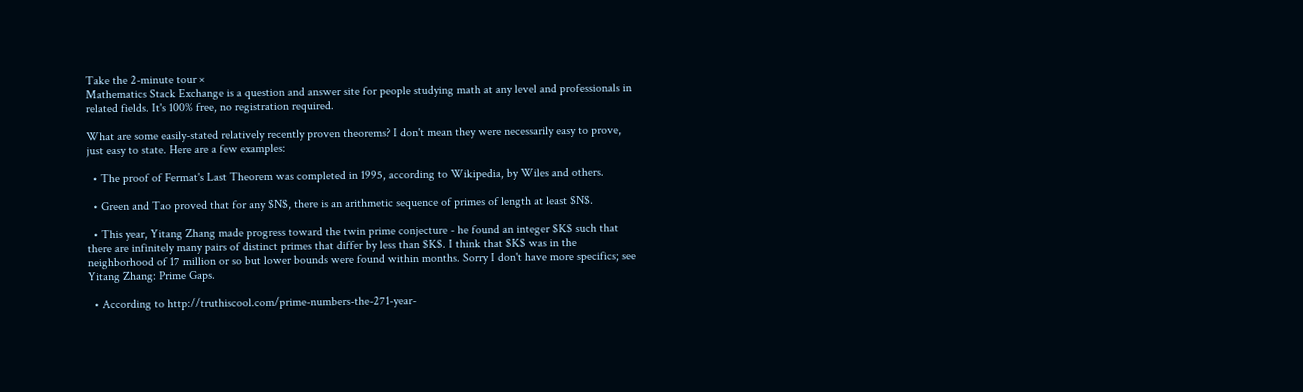Take the 2-minute tour ×
Mathematics Stack Exchange is a question and answer site for people studying math at any level and professionals in related fields. It's 100% free, no registration required.

What are some easily-stated relatively recently proven theorems? I don't mean they were necessarily easy to prove, just easy to state. Here are a few examples:

  • The proof of Fermat's Last Theorem was completed in 1995, according to Wikipedia, by Wiles and others.

  • Green and Tao proved that for any $N$, there is an arithmetic sequence of primes of length at least $N$.

  • This year, Yitang Zhang made progress toward the twin prime conjecture - he found an integer $K$ such that there are infinitely many pairs of distinct primes that differ by less than $K$. I think that $K$ was in the neighborhood of 17 million or so but lower bounds were found within months. Sorry I don't have more specifics; see Yitang Zhang: Prime Gaps.

  • According to http://truthiscool.com/prime-numbers-the-271-year-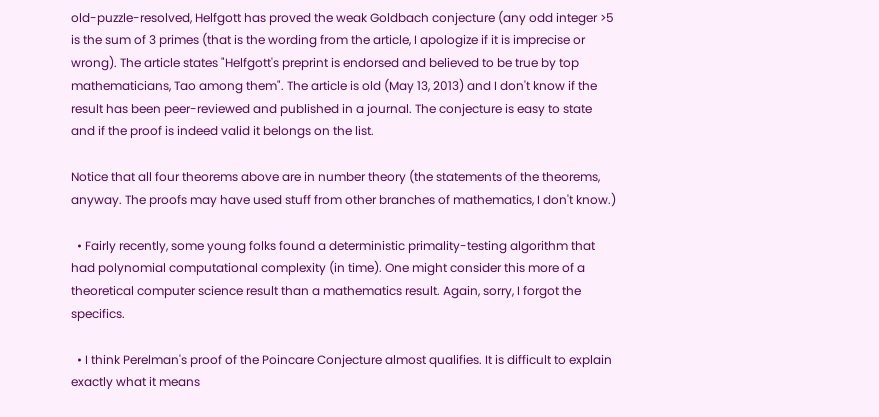old-puzzle-resolved, Helfgott has proved the weak Goldbach conjecture (any odd integer >5 is the sum of 3 primes (that is the wording from the article, I apologize if it is imprecise or wrong). The article states "Helfgott's preprint is endorsed and believed to be true by top mathematicians, Tao among them". The article is old (May 13, 2013) and I don't know if the result has been peer-reviewed and published in a journal. The conjecture is easy to state and if the proof is indeed valid it belongs on the list.

Notice that all four theorems above are in number theory (the statements of the theorems, anyway. The proofs may have used stuff from other branches of mathematics, I don't know.)

  • Fairly recently, some young folks found a deterministic primality-testing algorithm that had polynomial computational complexity (in time). One might consider this more of a theoretical computer science result than a mathematics result. Again, sorry, I forgot the specifics.

  • I think Perelman's proof of the Poincare Conjecture almost qualifies. It is difficult to explain exactly what it means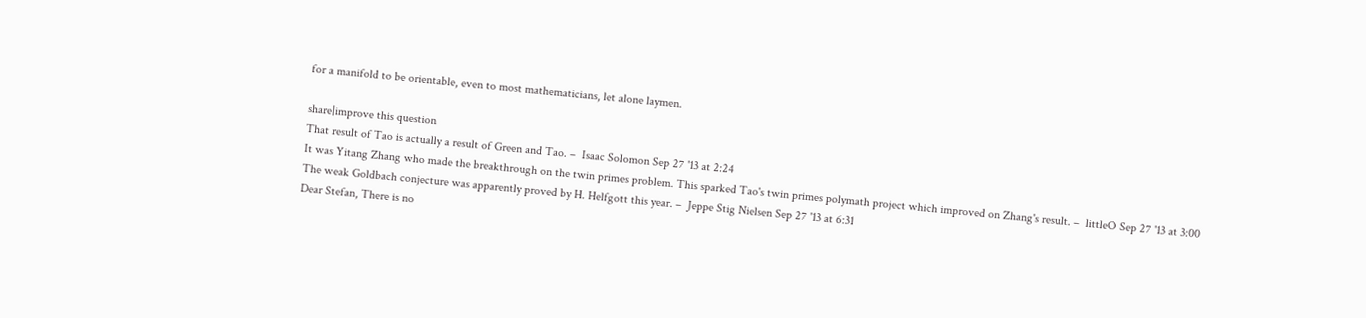for a manifold to be orientable, even to most mathematicians, let alone laymen.

share|improve this question
That result of Tao is actually a result of Green and Tao. –  Isaac Solomon Sep 27 '13 at 2:24
It was Yitang Zhang who made the breakthrough on the twin primes problem. This sparked Tao's twin primes polymath project which improved on Zhang's result. –  littleO Sep 27 '13 at 3:00
The weak Goldbach conjecture was apparently proved by H. Helfgott this year. –  Jeppe Stig Nielsen Sep 27 '13 at 6:31
Dear Stefan, There is no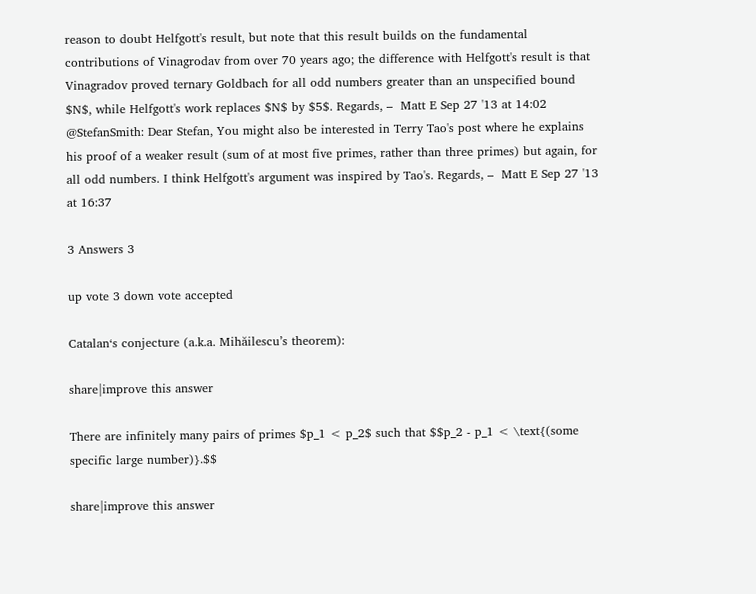reason to doubt Helfgott's result, but note that this result builds on the fundamental contributions of Vinagrodav from over 70 years ago; the difference with Helfgott's result is that Vinagradov proved ternary Goldbach for all odd numbers greater than an unspecified bound $N$, while Helfgott's work replaces $N$ by $5$. Regards, –  Matt E Sep 27 '13 at 14:02
@StefanSmith: Dear Stefan, You might also be interested in Terry Tao's post where he explains his proof of a weaker result (sum of at most five primes, rather than three primes) but again, for all odd numbers. I think Helfgott's argument was inspired by Tao's. Regards, –  Matt E Sep 27 '13 at 16:37

3 Answers 3

up vote 3 down vote accepted

Catalan‘s conjecture (a.k.a. Mihăilescu’s theorem):

share|improve this answer

There are infinitely many pairs of primes $p_1 < p_2$ such that $$p_2 - p_1 < \text{(some specific large number)}.$$

share|improve this answer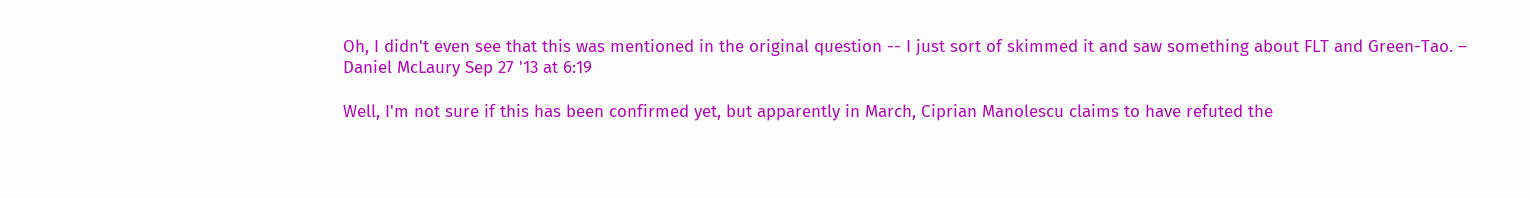Oh, I didn't even see that this was mentioned in the original question -- I just sort of skimmed it and saw something about FLT and Green-Tao. –  Daniel McLaury Sep 27 '13 at 6:19

Well, I'm not sure if this has been confirmed yet, but apparently in March, Ciprian Manolescu claims to have refuted the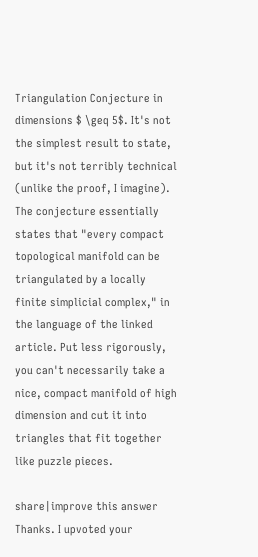Triangulation Conjecture in dimensions $ \geq 5$. It's not the simplest result to state, but it's not terribly technical (unlike the proof, I imagine). The conjecture essentially states that "every compact topological manifold can be triangulated by a locally finite simplicial complex," in the language of the linked article. Put less rigorously, you can't necessarily take a nice, compact manifold of high dimension and cut it into triangles that fit together like puzzle pieces.

share|improve this answer
Thanks. I upvoted your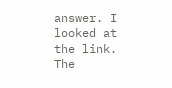answer. I looked at the link. The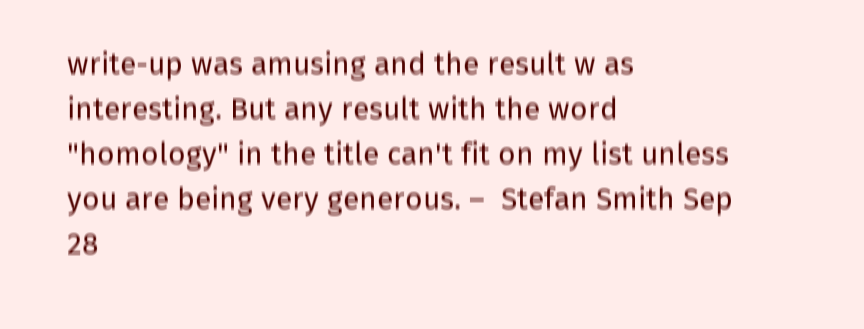write-up was amusing and the result w as interesting. But any result with the word "homology" in the title can't fit on my list unless you are being very generous. –  Stefan Smith Sep 28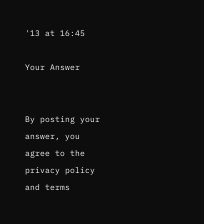'13 at 16:45

Your Answer


By posting your answer, you agree to the privacy policy and terms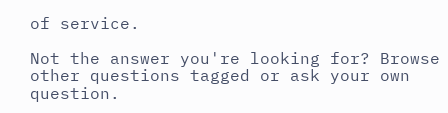of service.

Not the answer you're looking for? Browse other questions tagged or ask your own question.